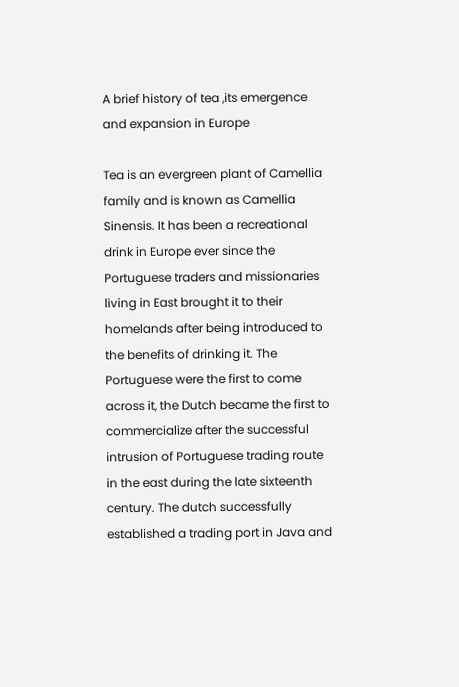A brief history of tea ,its emergence and expansion in Europe

Tea is an evergreen plant of Camellia family and is known as Camellia Sinensis. It has been a recreational drink in Europe ever since the Portuguese traders and missionaries living in East brought it to their homelands after being introduced to the benefits of drinking it. The Portuguese were the first to come across it, the Dutch became the first to commercialize after the successful intrusion of Portuguese trading route in the east during the late sixteenth century. The dutch successfully established a trading port in Java and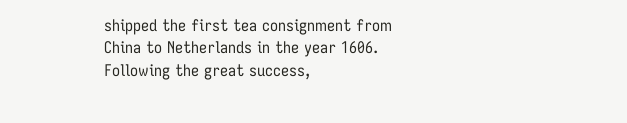shipped the first tea consignment from China to Netherlands in the year 1606. Following the great success,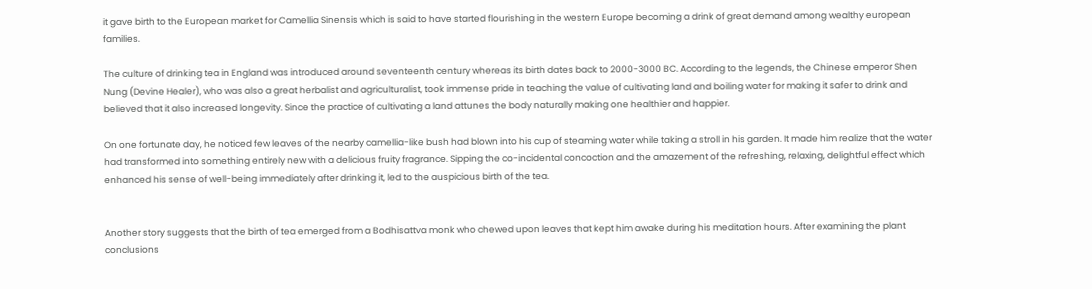it gave birth to the European market for Camellia Sinensis which is said to have started flourishing in the western Europe becoming a drink of great demand among wealthy european families.

The culture of drinking tea in England was introduced around seventeenth century whereas its birth dates back to 2000-3000 BC. According to the legends, the Chinese emperor Shen Nung (Devine Healer), who was also a great herbalist and agriculturalist, took immense pride in teaching the value of cultivating land and boiling water for making it safer to drink and believed that it also increased longevity. Since the practice of cultivating a land attunes the body naturally making one healthier and happier.

On one fortunate day, he noticed few leaves of the nearby camellia-like bush had blown into his cup of steaming water while taking a stroll in his garden. It made him realize that the water had transformed into something entirely new with a delicious fruity fragrance. Sipping the co-incidental concoction and the amazement of the refreshing, relaxing, delightful effect which enhanced his sense of well-being immediately after drinking it, led to the auspicious birth of the tea.


Another story suggests that the birth of tea emerged from a Bodhisattva monk who chewed upon leaves that kept him awake during his meditation hours. After examining the plant conclusions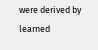were derived by learned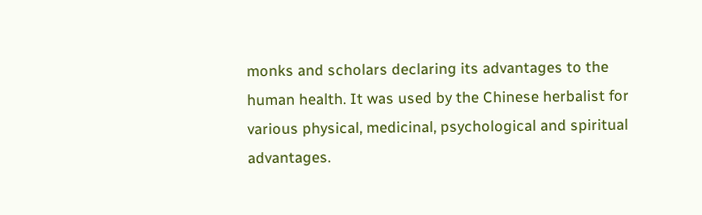monks and scholars declaring its advantages to the human health. It was used by the Chinese herbalist for various physical, medicinal, psychological and spiritual advantages.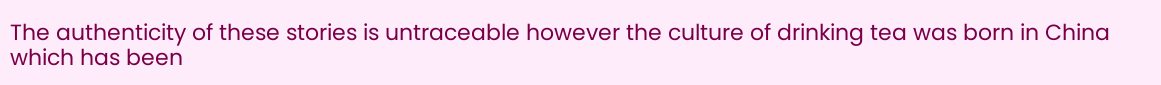The authenticity of these stories is untraceable however the culture of drinking tea was born in China which has been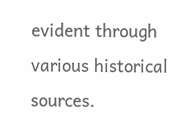evident through various historical sources.